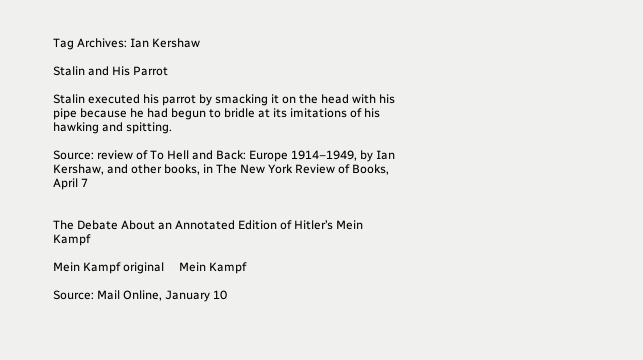Tag Archives: Ian Kershaw

Stalin and His Parrot

Stalin executed his parrot by smacking it on the head with his pipe because he had begun to bridle at its imitations of his hawking and spitting.

Source: review of To Hell and Back: Europe 1914–1949, by Ian Kershaw, and other books, in The New York Review of Books, April 7


The Debate About an Annotated Edition of Hitler’s Mein Kampf

Mein Kampf original     Mein Kampf

Source: Mail Online, January 10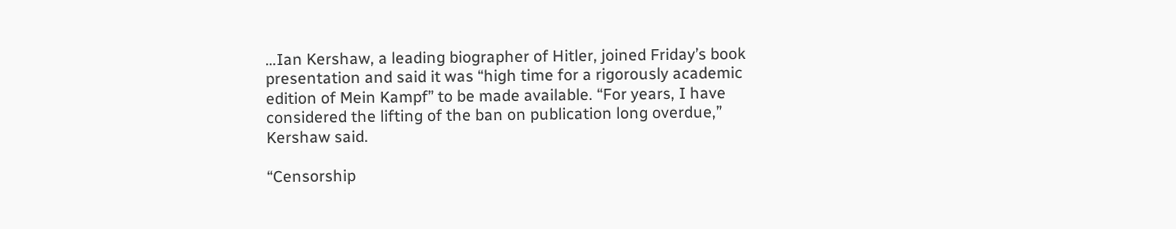…Ian Kershaw, a leading biographer of Hitler, joined Friday’s book presentation and said it was “high time for a rigorously academic edition of Mein Kampf” to be made available. “For years, I have considered the lifting of the ban on publication long overdue,” Kershaw said.

“Censorship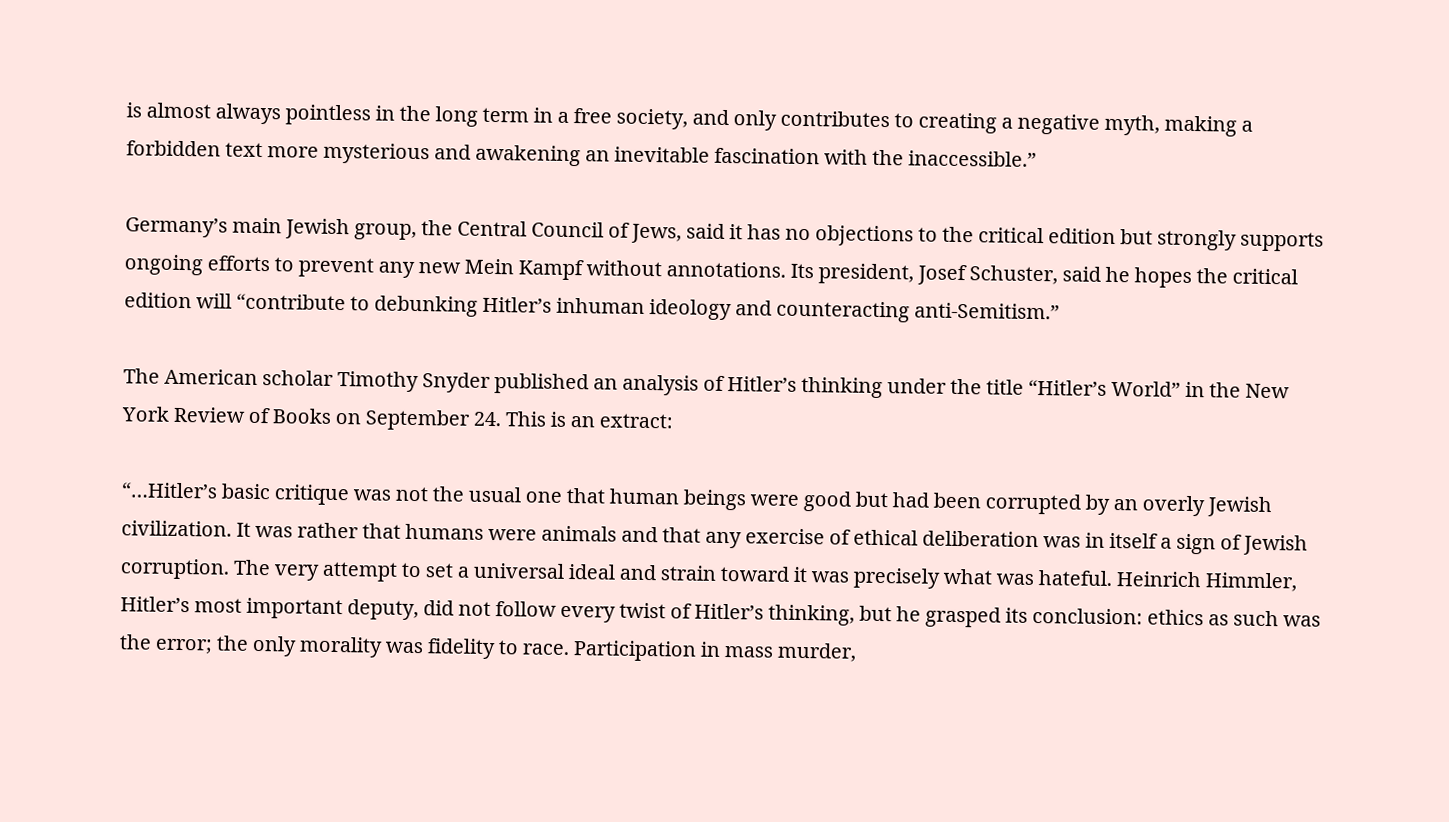is almost always pointless in the long term in a free society, and only contributes to creating a negative myth, making a forbidden text more mysterious and awakening an inevitable fascination with the inaccessible.”

Germany’s main Jewish group, the Central Council of Jews, said it has no objections to the critical edition but strongly supports ongoing efforts to prevent any new Mein Kampf without annotations. Its president, Josef Schuster, said he hopes the critical edition will “contribute to debunking Hitler’s inhuman ideology and counteracting anti-Semitism.”

The American scholar Timothy Snyder published an analysis of Hitler’s thinking under the title “Hitler’s World” in the New York Review of Books on September 24. This is an extract:

“…Hitler’s basic critique was not the usual one that human beings were good but had been corrupted by an overly Jewish civilization. It was rather that humans were animals and that any exercise of ethical deliberation was in itself a sign of Jewish corruption. The very attempt to set a universal ideal and strain toward it was precisely what was hateful. Heinrich Himmler, Hitler’s most important deputy, did not follow every twist of Hitler’s thinking, but he grasped its conclusion: ethics as such was the error; the only morality was fidelity to race. Participation in mass murder,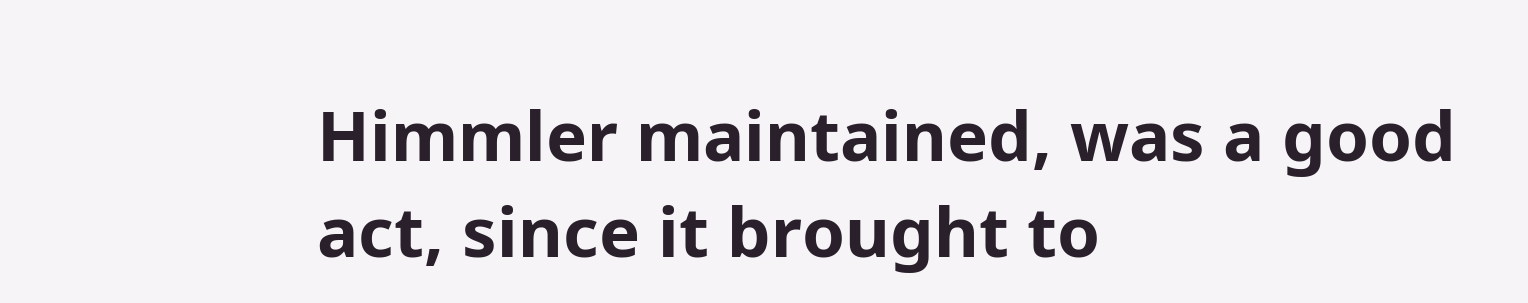Himmler maintained, was a good act, since it brought to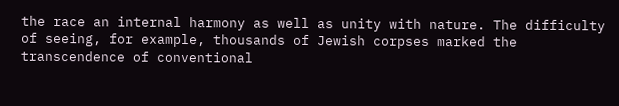the race an internal harmony as well as unity with nature. The difficulty of seeing, for example, thousands of Jewish corpses marked the transcendence of conventional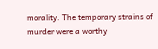morality. The temporary strains of murder were a worthy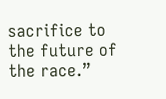sacrifice to the future of the race.”